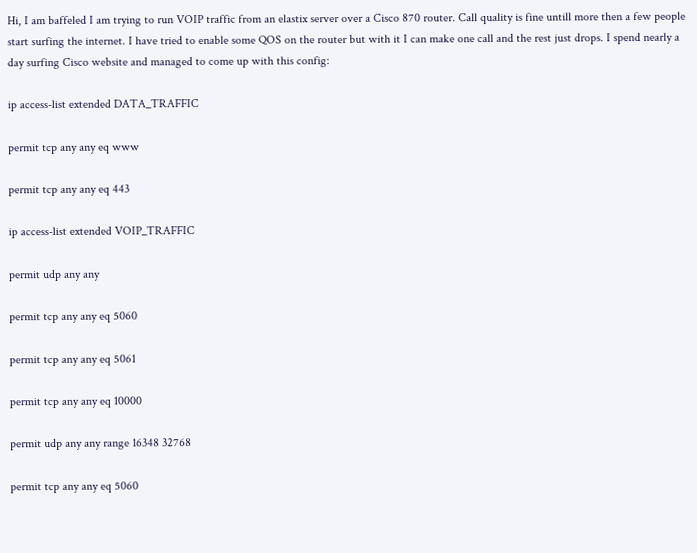Hi, I am baffeled I am trying to run VOIP traffic from an elastix server over a Cisco 870 router. Call quality is fine untill more then a few people start surfing the internet. I have tried to enable some QOS on the router but with it I can make one call and the rest just drops. I spend nearly a day surfing Cisco website and managed to come up with this config:

ip access-list extended DATA_TRAFFIC

permit tcp any any eq www

permit tcp any any eq 443

ip access-list extended VOIP_TRAFFIC

permit udp any any

permit tcp any any eq 5060

permit tcp any any eq 5061

permit tcp any any eq 10000

permit udp any any range 16348 32768

permit tcp any any eq 5060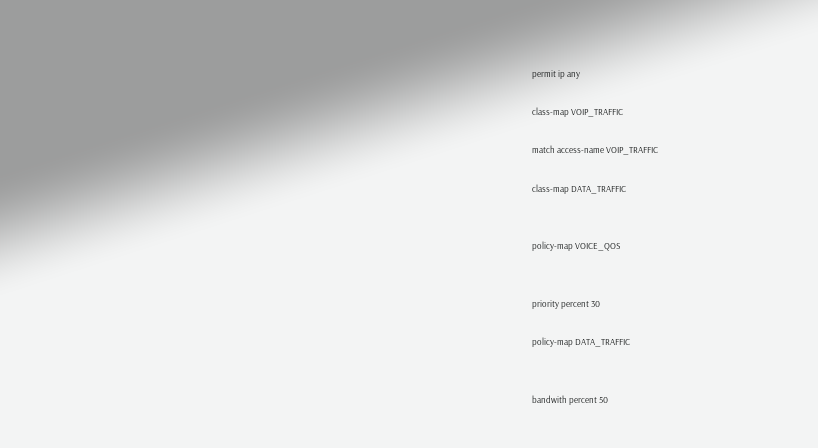permit ip any

class-map VOIP_TRAFFIC

match access-name VOIP_TRAFFIC

class-map DATA_TRAFFIC


policy-map VOICE_QOS


priority percent 30

policy-map DATA_TRAFFIC


bandwith percent 50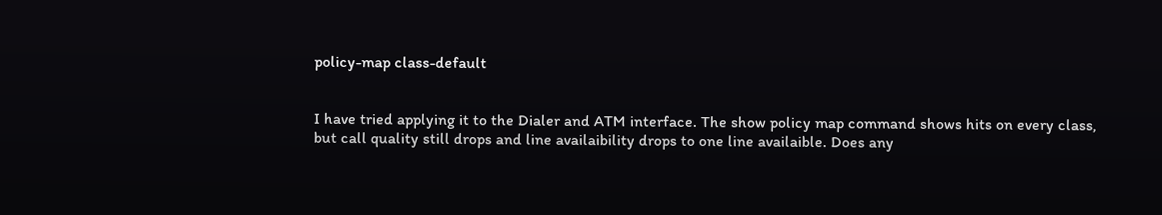policy-map class-default


I have tried applying it to the Dialer and ATM interface. The show policy map command shows hits on every class, but call quality still drops and line availaibility drops to one line availaible. Does any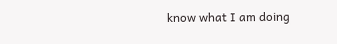know what I am doing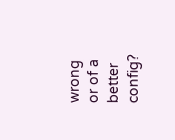wrong or of a better config?